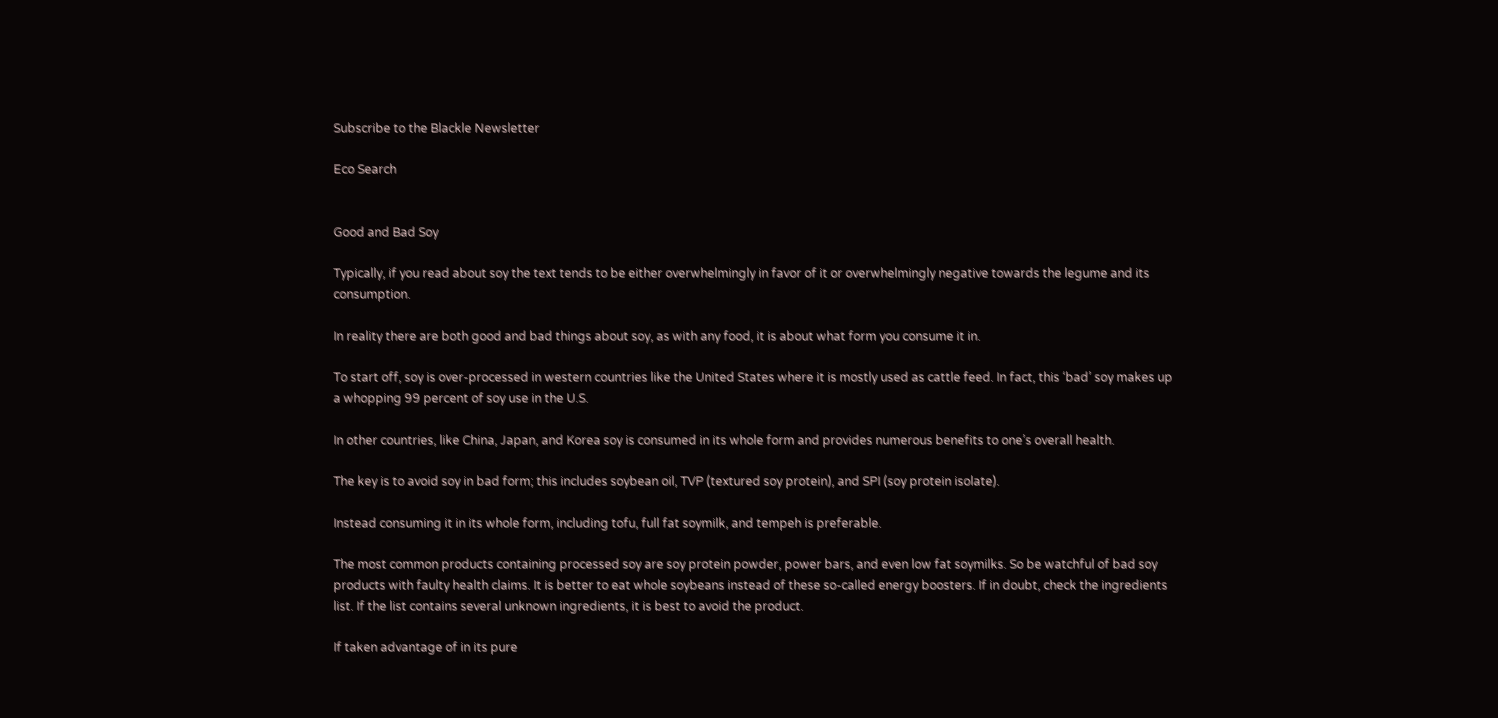Subscribe to the Blackle Newsletter

Eco Search


Good and Bad Soy

Typically, if you read about soy the text tends to be either overwhelmingly in favor of it or overwhelmingly negative towards the legume and its consumption.

In reality there are both good and bad things about soy, as with any food, it is about what form you consume it in.

To start off, soy is over-processed in western countries like the United States where it is mostly used as cattle feed. In fact, this ‘bad’ soy makes up a whopping 99 percent of soy use in the U.S.

In other countries, like China, Japan, and Korea soy is consumed in its whole form and provides numerous benefits to one’s overall health.

The key is to avoid soy in bad form; this includes soybean oil, TVP (textured soy protein), and SPI (soy protein isolate).

Instead consuming it in its whole form, including tofu, full fat soymilk, and tempeh is preferable.

The most common products containing processed soy are soy protein powder, power bars, and even low fat soymilks. So be watchful of bad soy products with faulty health claims. It is better to eat whole soybeans instead of these so-called energy boosters. If in doubt, check the ingredients list. If the list contains several unknown ingredients, it is best to avoid the product.

If taken advantage of in its pure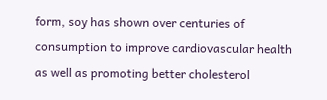form, soy has shown over centuries of consumption to improve cardiovascular health as well as promoting better cholesterol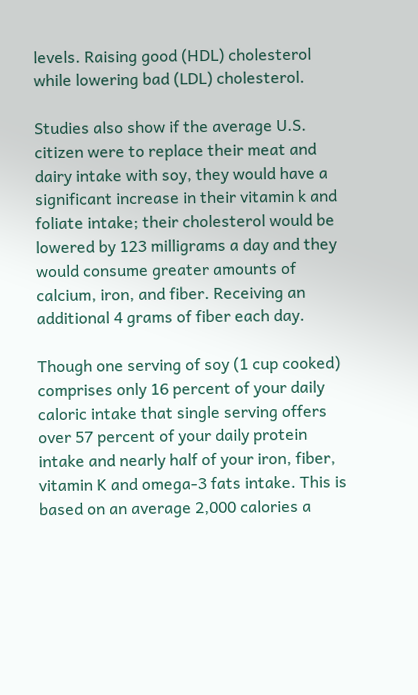levels. Raising good (HDL) cholesterol while lowering bad (LDL) cholesterol.

Studies also show if the average U.S. citizen were to replace their meat and dairy intake with soy, they would have a significant increase in their vitamin k and foliate intake; their cholesterol would be lowered by 123 milligrams a day and they would consume greater amounts of calcium, iron, and fiber. Receiving an additional 4 grams of fiber each day.

Though one serving of soy (1 cup cooked) comprises only 16 percent of your daily caloric intake that single serving offers over 57 percent of your daily protein intake and nearly half of your iron, fiber, vitamin K and omega-3 fats intake. This is based on an average 2,000 calories a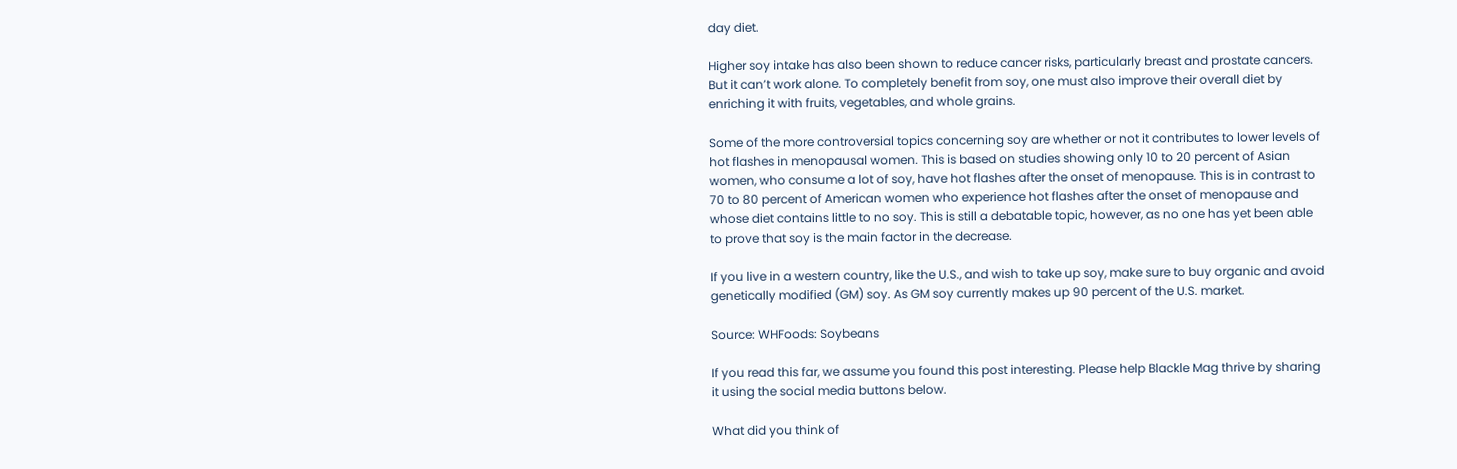day diet.

Higher soy intake has also been shown to reduce cancer risks, particularly breast and prostate cancers. But it can’t work alone. To completely benefit from soy, one must also improve their overall diet by enriching it with fruits, vegetables, and whole grains.

Some of the more controversial topics concerning soy are whether or not it contributes to lower levels of hot flashes in menopausal women. This is based on studies showing only 10 to 20 percent of Asian women, who consume a lot of soy, have hot flashes after the onset of menopause. This is in contrast to 70 to 80 percent of American women who experience hot flashes after the onset of menopause and whose diet contains little to no soy. This is still a debatable topic, however, as no one has yet been able to prove that soy is the main factor in the decrease.

If you live in a western country, like the U.S., and wish to take up soy, make sure to buy organic and avoid genetically modified (GM) soy. As GM soy currently makes up 90 percent of the U.S. market.

Source: WHFoods: Soybeans

If you read this far, we assume you found this post interesting. Please help Blackle Mag thrive by sharing it using the social media buttons below.

What did you think of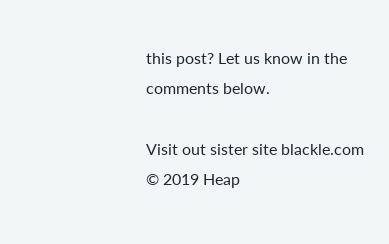this post? Let us know in the comments below.

Visit out sister site blackle.com
© 2019 Heap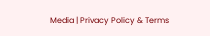Media | Privacy Policy & Terms